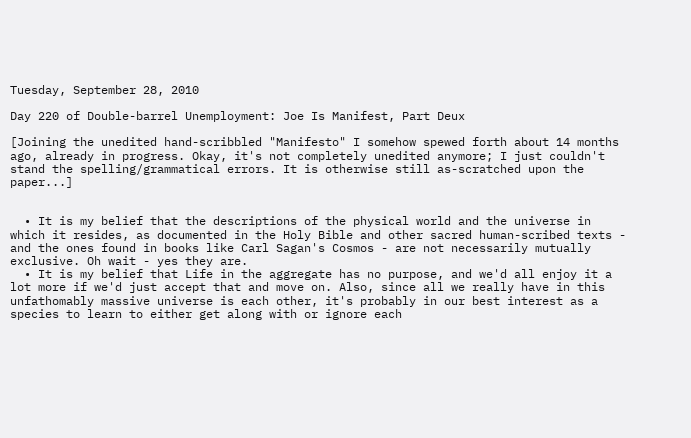Tuesday, September 28, 2010

Day 220 of Double-barrel Unemployment: Joe Is Manifest, Part Deux

[Joining the unedited hand-scribbled "Manifesto" I somehow spewed forth about 14 months ago, already in progress. Okay, it's not completely unedited anymore; I just couldn't stand the spelling/grammatical errors. It is otherwise still as-scratched upon the paper...]


  • It is my belief that the descriptions of the physical world and the universe in which it resides, as documented in the Holy Bible and other sacred human-scribed texts - and the ones found in books like Carl Sagan's Cosmos - are not necessarily mutually exclusive. Oh wait - yes they are.
  • It is my belief that Life in the aggregate has no purpose, and we'd all enjoy it a lot more if we'd just accept that and move on. Also, since all we really have in this unfathomably massive universe is each other, it's probably in our best interest as a species to learn to either get along with or ignore each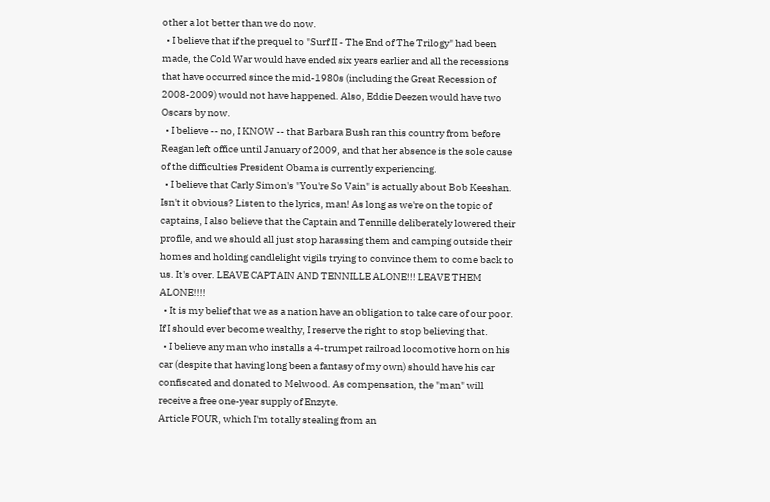other a lot better than we do now.
  • I believe that if the prequel to "Surf II - The End of The Trilogy" had been made, the Cold War would have ended six years earlier and all the recessions that have occurred since the mid-1980s (including the Great Recession of 2008-2009) would not have happened. Also, Eddie Deezen would have two Oscars by now.
  • I believe -- no, I KNOW -- that Barbara Bush ran this country from before Reagan left office until January of 2009, and that her absence is the sole cause of the difficulties President Obama is currently experiencing.
  • I believe that Carly Simon's "You're So Vain" is actually about Bob Keeshan. Isn't it obvious? Listen to the lyrics, man! As long as we're on the topic of captains, I also believe that the Captain and Tennille deliberately lowered their profile, and we should all just stop harassing them and camping outside their homes and holding candlelight vigils trying to convince them to come back to us. It's over. LEAVE CAPTAIN AND TENNILLE ALONE!!! LEAVE THEM ALONE!!!!
  • It is my belief that we as a nation have an obligation to take care of our poor. If I should ever become wealthy, I reserve the right to stop believing that.
  • I believe any man who installs a 4-trumpet railroad locomotive horn on his car (despite that having long been a fantasy of my own) should have his car confiscated and donated to Melwood. As compensation, the "man" will receive a free one-year supply of Enzyte.
Article FOUR, which I'm totally stealing from an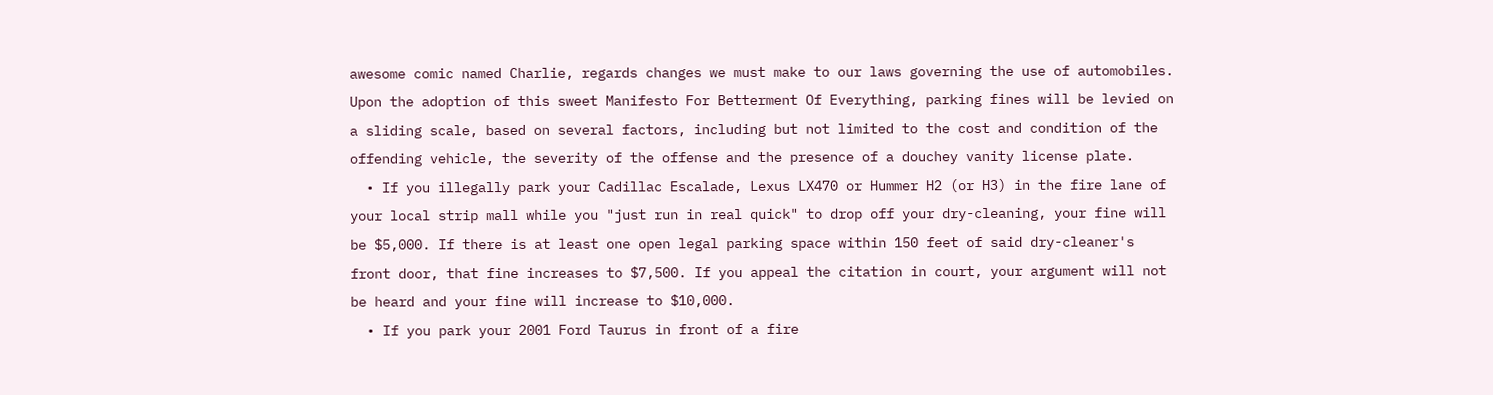awesome comic named Charlie, regards changes we must make to our laws governing the use of automobiles. Upon the adoption of this sweet Manifesto For Betterment Of Everything, parking fines will be levied on a sliding scale, based on several factors, including but not limited to the cost and condition of the offending vehicle, the severity of the offense and the presence of a douchey vanity license plate.
  • If you illegally park your Cadillac Escalade, Lexus LX470 or Hummer H2 (or H3) in the fire lane of your local strip mall while you "just run in real quick" to drop off your dry-cleaning, your fine will be $5,000. If there is at least one open legal parking space within 150 feet of said dry-cleaner's front door, that fine increases to $7,500. If you appeal the citation in court, your argument will not be heard and your fine will increase to $10,000.
  • If you park your 2001 Ford Taurus in front of a fire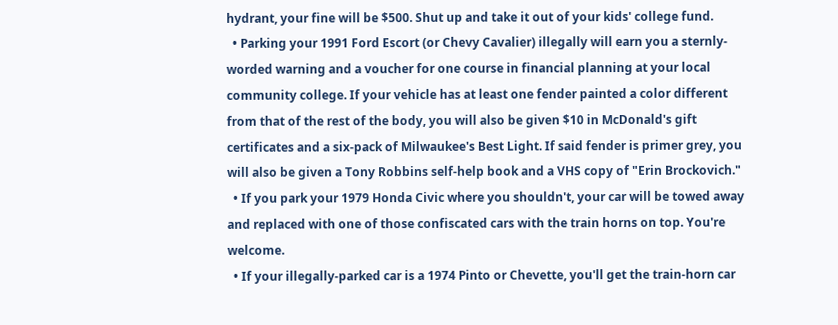hydrant, your fine will be $500. Shut up and take it out of your kids' college fund.
  • Parking your 1991 Ford Escort (or Chevy Cavalier) illegally will earn you a sternly-worded warning and a voucher for one course in financial planning at your local community college. If your vehicle has at least one fender painted a color different from that of the rest of the body, you will also be given $10 in McDonald's gift certificates and a six-pack of Milwaukee's Best Light. If said fender is primer grey, you will also be given a Tony Robbins self-help book and a VHS copy of "Erin Brockovich."
  • If you park your 1979 Honda Civic where you shouldn't, your car will be towed away and replaced with one of those confiscated cars with the train horns on top. You're welcome.
  • If your illegally-parked car is a 1974 Pinto or Chevette, you'll get the train-horn car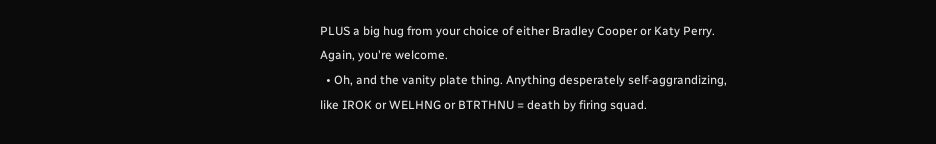PLUS a big hug from your choice of either Bradley Cooper or Katy Perry. Again, you're welcome.
  • Oh, and the vanity plate thing. Anything desperately self-aggrandizing, like IROK or WELHNG or BTRTHNU = death by firing squad.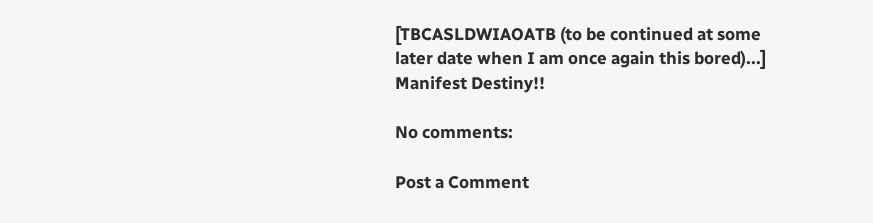[TBCASLDWIAOATB (to be continued at some later date when I am once again this bored)...]
Manifest Destiny!!

No comments:

Post a Comment